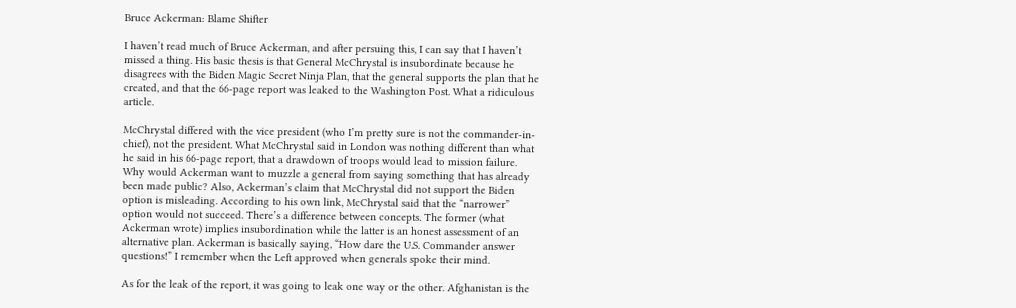Bruce Ackerman: Blame Shifter

I haven’t read much of Bruce Ackerman, and after persuing this, I can say that I haven’t missed a thing. His basic thesis is that General McChrystal is insubordinate because he disagrees with the Biden Magic Secret Ninja Plan, that the general supports the plan that he created, and that the 66-page report was leaked to the Washington Post. What a ridiculous article.

McChrystal differed with the vice president (who I’m pretty sure is not the commander-in-chief), not the president. What McChrystal said in London was nothing different than what he said in his 66-page report, that a drawdown of troops would lead to mission failure. Why would Ackerman want to muzzle a general from saying something that has already been made public? Also, Ackerman’s claim that McChrystal did not support the Biden option is misleading. According to his own link, McChrystal said that the “narrower” option would not succeed. There’s a difference between concepts. The former (what Ackerman wrote) implies insubordination while the latter is an honest assessment of an alternative plan. Ackerman is basically saying, “How dare the U.S. Commander answer questions!” I remember when the Left approved when generals spoke their mind.

As for the leak of the report, it was going to leak one way or the other. Afghanistan is the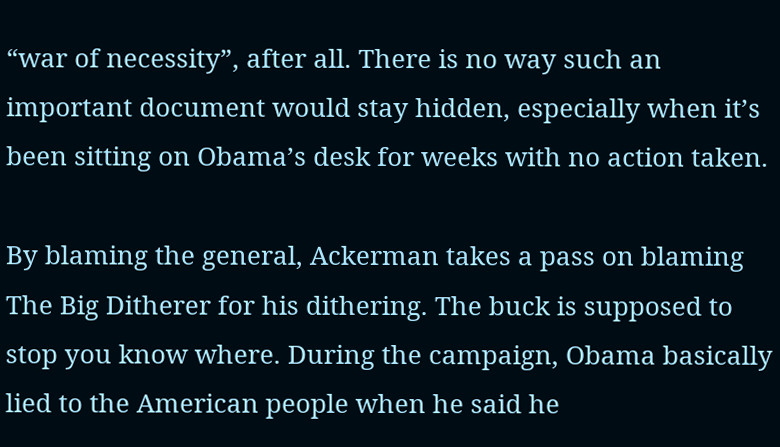“war of necessity”, after all. There is no way such an important document would stay hidden, especially when it’s been sitting on Obama’s desk for weeks with no action taken.

By blaming the general, Ackerman takes a pass on blaming The Big Ditherer for his dithering. The buck is supposed to stop you know where. During the campaign, Obama basically lied to the American people when he said he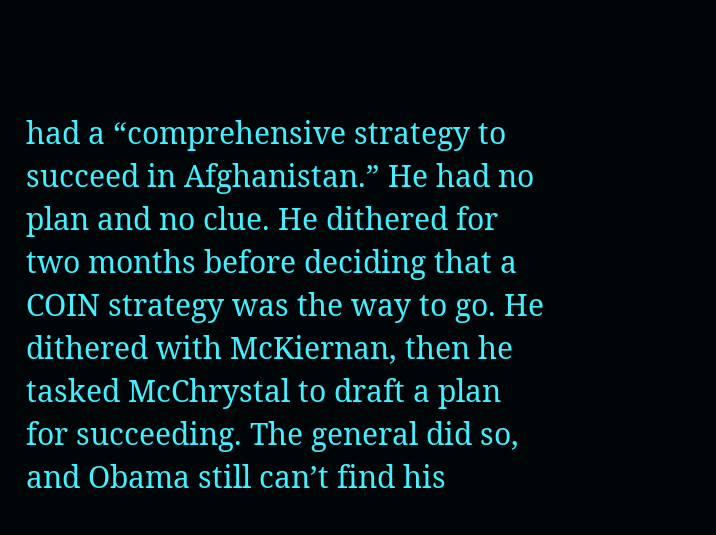had a “comprehensive strategy to succeed in Afghanistan.” He had no plan and no clue. He dithered for two months before deciding that a COIN strategy was the way to go. He dithered with McKiernan, then he tasked McChrystal to draft a plan for succeeding. The general did so, and Obama still can’t find his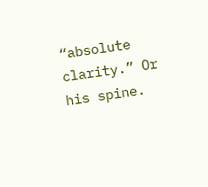“absolute clarity.” Or his spine.